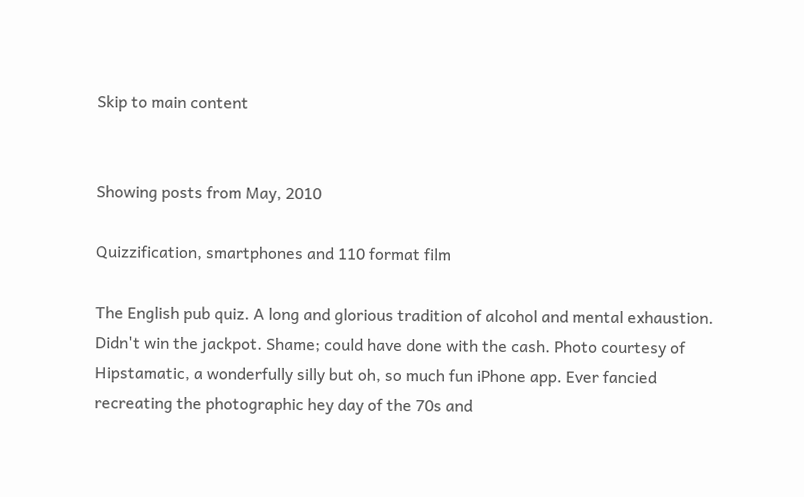Skip to main content


Showing posts from May, 2010

Quizzification, smartphones and 110 format film

The English pub quiz. A long and glorious tradition of alcohol and mental exhaustion. Didn't win the jackpot. Shame; could have done with the cash. Photo courtesy of Hipstamatic, a wonderfully silly but oh, so much fun iPhone app. Ever fancied recreating the photographic hey day of the 70s and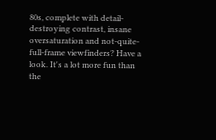80s, complete with detail-destroying contrast, insane oversaturation and not-quite-full-frame viewfinders? Have a look. It's a lot more fun than the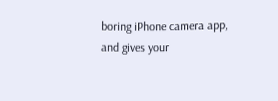boring iPhone camera app, and gives your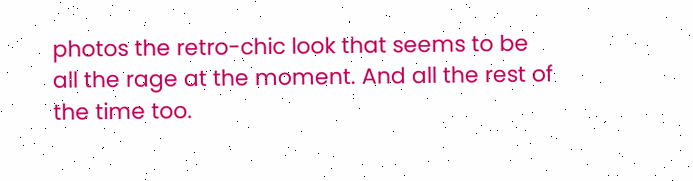photos the retro-chic look that seems to be all the rage at the moment. And all the rest of the time too.